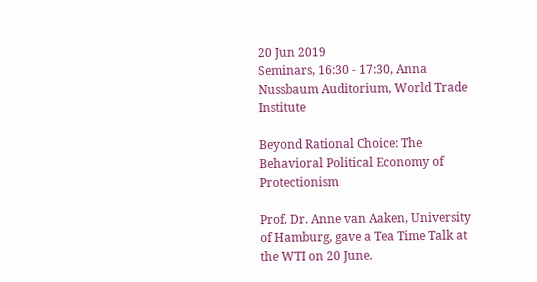20 Jun 2019
Seminars, 16:30 - 17:30, Anna Nussbaum Auditorium, World Trade Institute

Beyond Rational Choice: The Behavioral Political Economy of Protectionism

Prof. Dr. Anne van Aaken, University of Hamburg, gave a Tea Time Talk at the WTI on 20 June.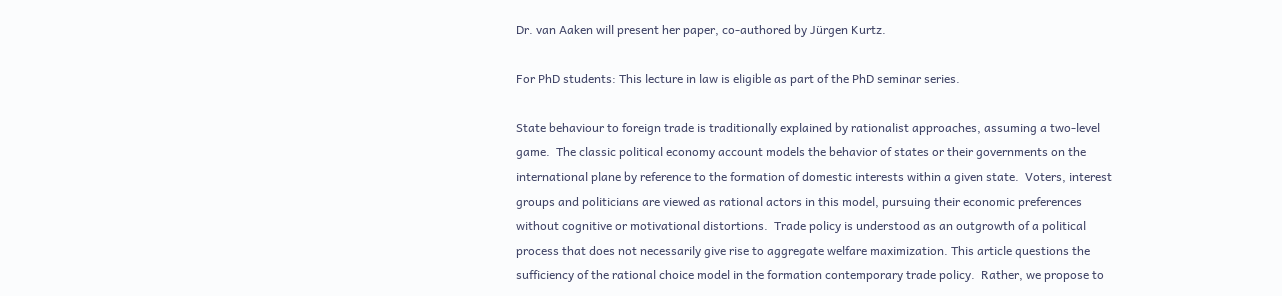Dr. van Aaken will present her paper, co-authored by Jürgen Kurtz.

For PhD students: This lecture in law is eligible as part of the PhD seminar series.

State behaviour to foreign trade is traditionally explained by rationalist approaches, assuming a two-level game.  The classic political economy account models the behavior of states or their governments on the international plane by reference to the formation of domestic interests within a given state.  Voters, interest groups and politicians are viewed as rational actors in this model, pursuing their economic preferences without cognitive or motivational distortions.  Trade policy is understood as an outgrowth of a political process that does not necessarily give rise to aggregate welfare maximization. This article questions the sufficiency of the rational choice model in the formation contemporary trade policy.  Rather, we propose to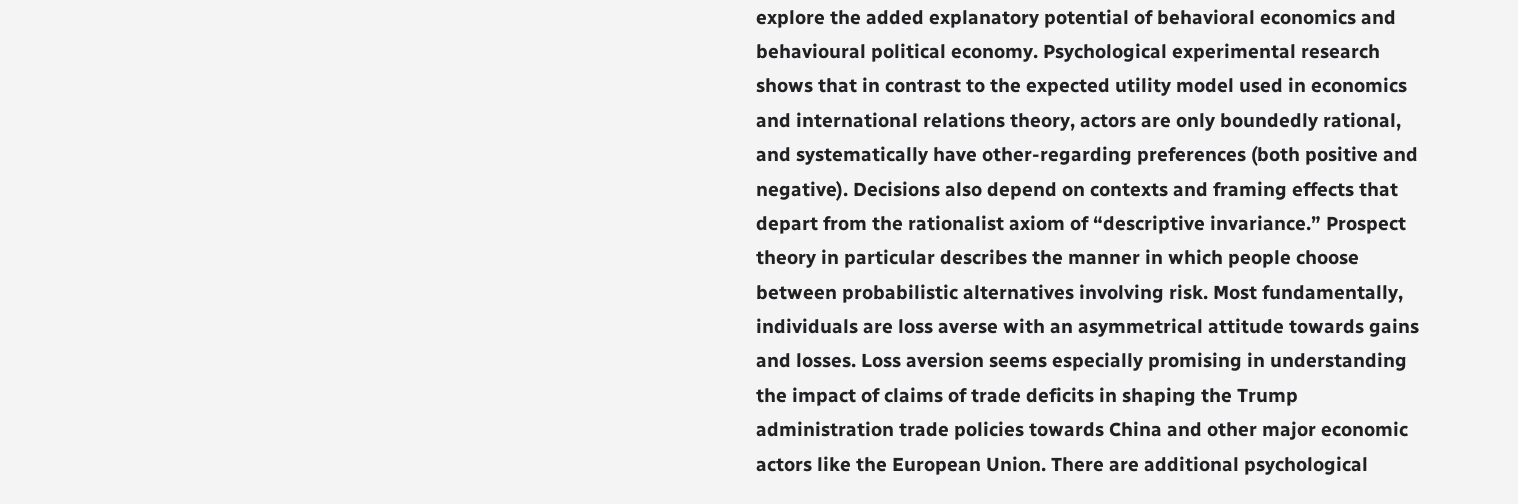explore the added explanatory potential of behavioral economics and behavioural political economy. Psychological experimental research shows that in contrast to the expected utility model used in economics and international relations theory, actors are only boundedly rational, and systematically have other-regarding preferences (both positive and negative). Decisions also depend on contexts and framing effects that depart from the rationalist axiom of “descriptive invariance.” Prospect theory in particular describes the manner in which people choose between probabilistic alternatives involving risk. Most fundamentally, individuals are loss averse with an asymmetrical attitude towards gains and losses. Loss aversion seems especially promising in understanding the impact of claims of trade deficits in shaping the Trump administration trade policies towards China and other major economic actors like the European Union. There are additional psychological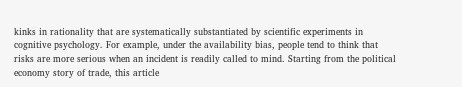kinks in rationality that are systematically substantiated by scientific experiments in cognitive psychology. For example, under the availability bias, people tend to think that risks are more serious when an incident is readily called to mind. Starting from the political economy story of trade, this article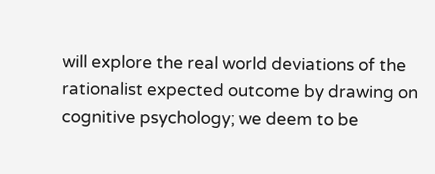will explore the real world deviations of the rationalist expected outcome by drawing on cognitive psychology; we deem to be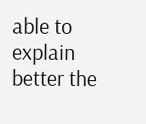able to explain better the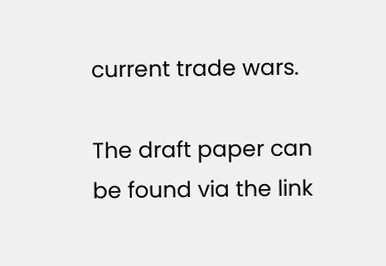current trade wars.

The draft paper can be found via the link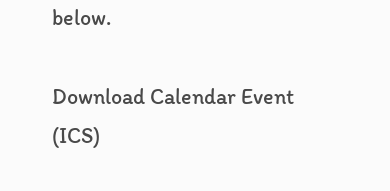below.

Download Calendar Event (ICS)